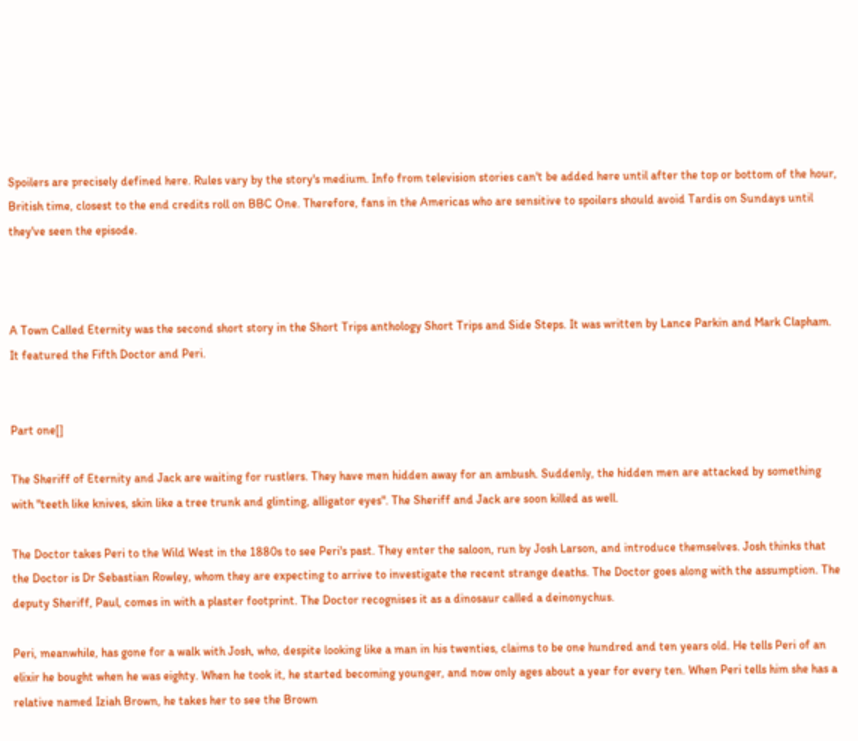Spoilers are precisely defined here. Rules vary by the story's medium. Info from television stories can't be added here until after the top or bottom of the hour, British time, closest to the end credits roll on BBC One. Therefore, fans in the Americas who are sensitive to spoilers should avoid Tardis on Sundays until they've seen the episode.



A Town Called Eternity was the second short story in the Short Trips anthology Short Trips and Side Steps. It was written by Lance Parkin and Mark Clapham. It featured the Fifth Doctor and Peri.


Part one[]

The Sheriff of Eternity and Jack are waiting for rustlers. They have men hidden away for an ambush. Suddenly, the hidden men are attacked by something with "teeth like knives, skin like a tree trunk and glinting, alligator eyes". The Sheriff and Jack are soon killed as well.

The Doctor takes Peri to the Wild West in the 1880s to see Peri's past. They enter the saloon, run by Josh Larson, and introduce themselves. Josh thinks that the Doctor is Dr Sebastian Rowley, whom they are expecting to arrive to investigate the recent strange deaths. The Doctor goes along with the assumption. The deputy Sheriff, Paul, comes in with a plaster footprint. The Doctor recognises it as a dinosaur called a deinonychus.

Peri, meanwhile, has gone for a walk with Josh, who, despite looking like a man in his twenties, claims to be one hundred and ten years old. He tells Peri of an elixir he bought when he was eighty. When he took it, he started becoming younger, and now only ages about a year for every ten. When Peri tells him she has a relative named Iziah Brown, he takes her to see the Brown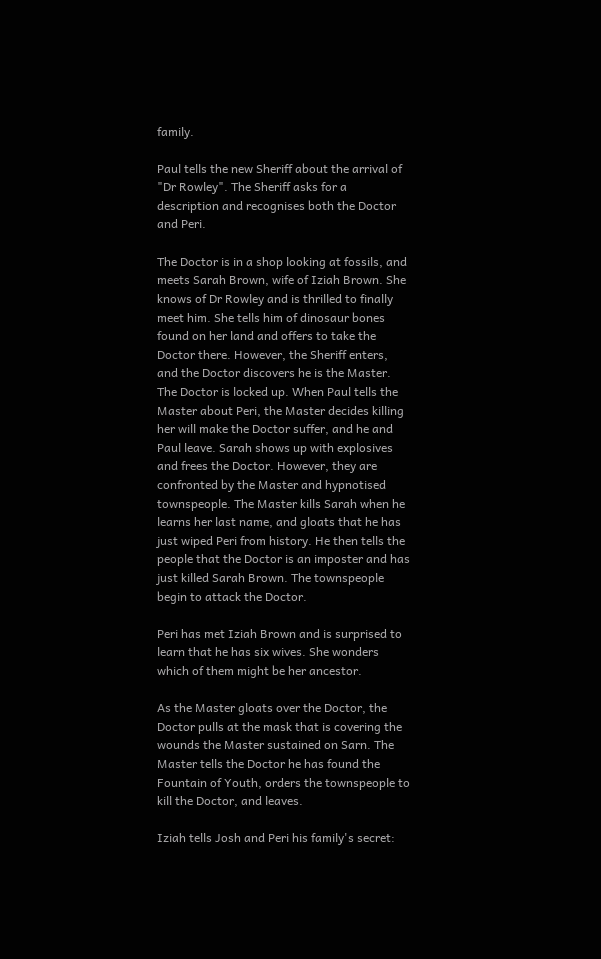family.

Paul tells the new Sheriff about the arrival of "Dr Rowley". The Sheriff asks for a description and recognises both the Doctor and Peri.

The Doctor is in a shop looking at fossils, and meets Sarah Brown, wife of Iziah Brown. She knows of Dr Rowley and is thrilled to finally meet him. She tells him of dinosaur bones found on her land and offers to take the Doctor there. However, the Sheriff enters, and the Doctor discovers he is the Master. The Doctor is locked up. When Paul tells the Master about Peri, the Master decides killing her will make the Doctor suffer, and he and Paul leave. Sarah shows up with explosives and frees the Doctor. However, they are confronted by the Master and hypnotised townspeople. The Master kills Sarah when he learns her last name, and gloats that he has just wiped Peri from history. He then tells the people that the Doctor is an imposter and has just killed Sarah Brown. The townspeople begin to attack the Doctor.

Peri has met Iziah Brown and is surprised to learn that he has six wives. She wonders which of them might be her ancestor.

As the Master gloats over the Doctor, the Doctor pulls at the mask that is covering the wounds the Master sustained on Sarn. The Master tells the Doctor he has found the Fountain of Youth, orders the townspeople to kill the Doctor, and leaves.

Iziah tells Josh and Peri his family's secret: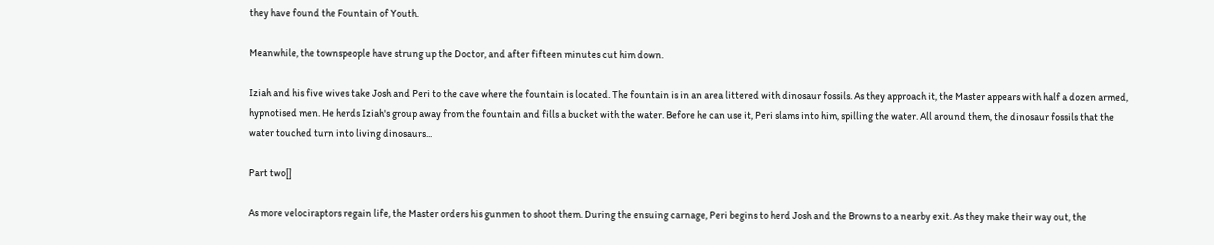they have found the Fountain of Youth.

Meanwhile, the townspeople have strung up the Doctor, and after fifteen minutes cut him down.

Iziah and his five wives take Josh and Peri to the cave where the fountain is located. The fountain is in an area littered with dinosaur fossils. As they approach it, the Master appears with half a dozen armed, hypnotised men. He herds Iziah's group away from the fountain and fills a bucket with the water. Before he can use it, Peri slams into him, spilling the water. All around them, the dinosaur fossils that the water touched turn into living dinosaurs...

Part two[]

As more velociraptors regain life, the Master orders his gunmen to shoot them. During the ensuing carnage, Peri begins to herd Josh and the Browns to a nearby exit. As they make their way out, the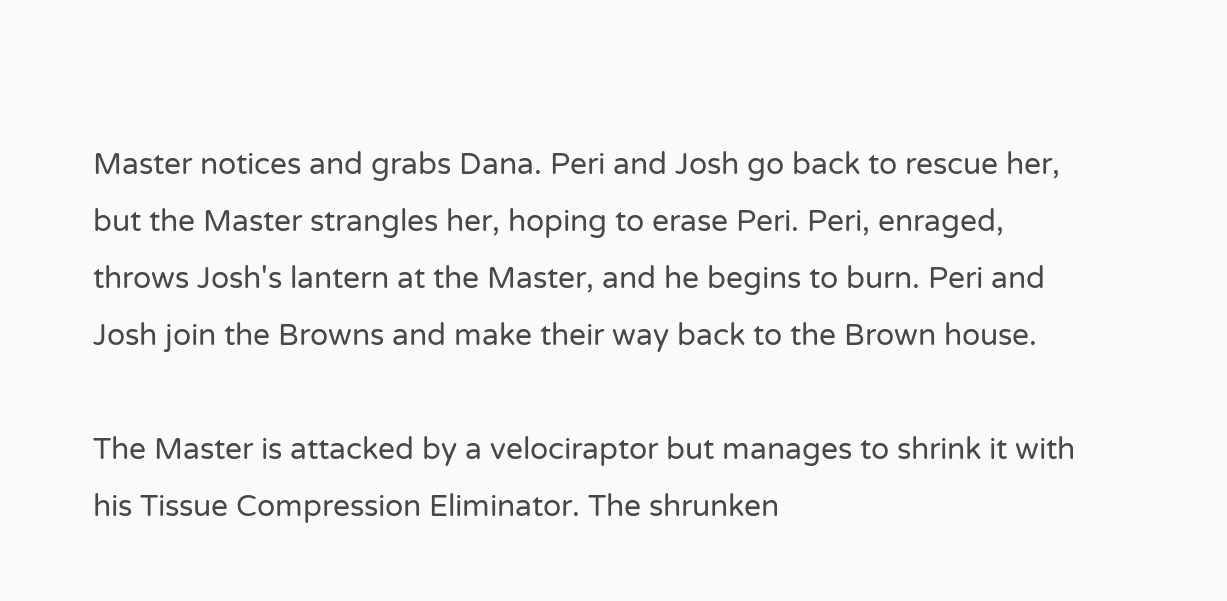Master notices and grabs Dana. Peri and Josh go back to rescue her, but the Master strangles her, hoping to erase Peri. Peri, enraged, throws Josh's lantern at the Master, and he begins to burn. Peri and Josh join the Browns and make their way back to the Brown house.

The Master is attacked by a velociraptor but manages to shrink it with his Tissue Compression Eliminator. The shrunken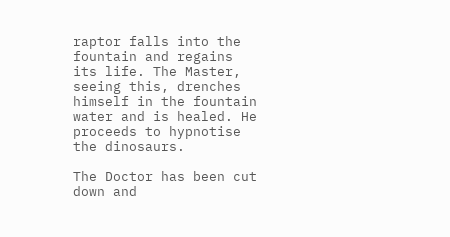raptor falls into the fountain and regains its life. The Master, seeing this, drenches himself in the fountain water and is healed. He proceeds to hypnotise the dinosaurs.

The Doctor has been cut down and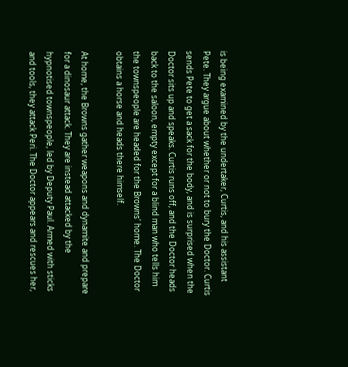is being examined by the undertaker, Curtis, and his assistant Pete. They argue about whether or not to bury the Doctor. Curtis sends Pete to get a sack for the body, and is surprised when the Doctor sits up and speaks. Curtis runs off, and the Doctor heads back to the saloon, empty except for a blind man who tells him the townspeople are headed for the Browns' home. The Doctor obtains a horse and heads there himself.

At home, the Browns gather weapons and dynamite and prepare for a dinosaur attack. They are instead attacked by the hypnotised townspeople, led by Deputy Paul. Armed with sticks and tools, they attack Peri. The Doctor appears and rescues her,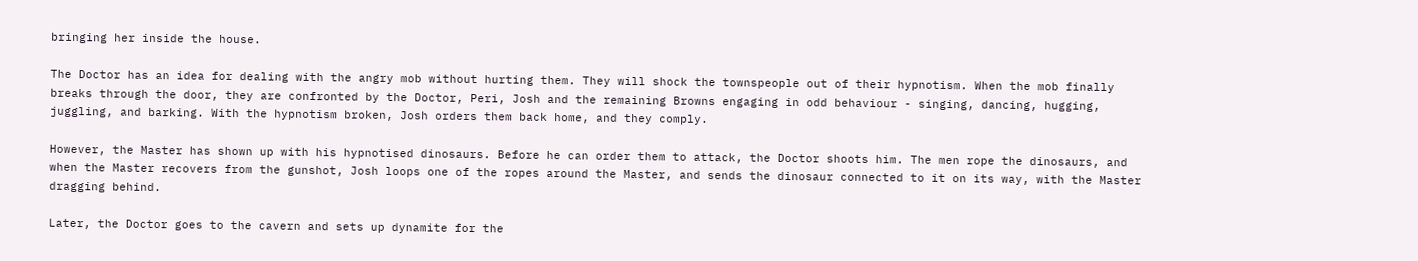bringing her inside the house.

The Doctor has an idea for dealing with the angry mob without hurting them. They will shock the townspeople out of their hypnotism. When the mob finally breaks through the door, they are confronted by the Doctor, Peri, Josh and the remaining Browns engaging in odd behaviour - singing, dancing, hugging, juggling, and barking. With the hypnotism broken, Josh orders them back home, and they comply.

However, the Master has shown up with his hypnotised dinosaurs. Before he can order them to attack, the Doctor shoots him. The men rope the dinosaurs, and when the Master recovers from the gunshot, Josh loops one of the ropes around the Master, and sends the dinosaur connected to it on its way, with the Master dragging behind.

Later, the Doctor goes to the cavern and sets up dynamite for the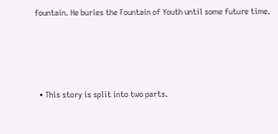fountain. He buries the Fountain of Youth until some future time.




  • This story is split into two parts.